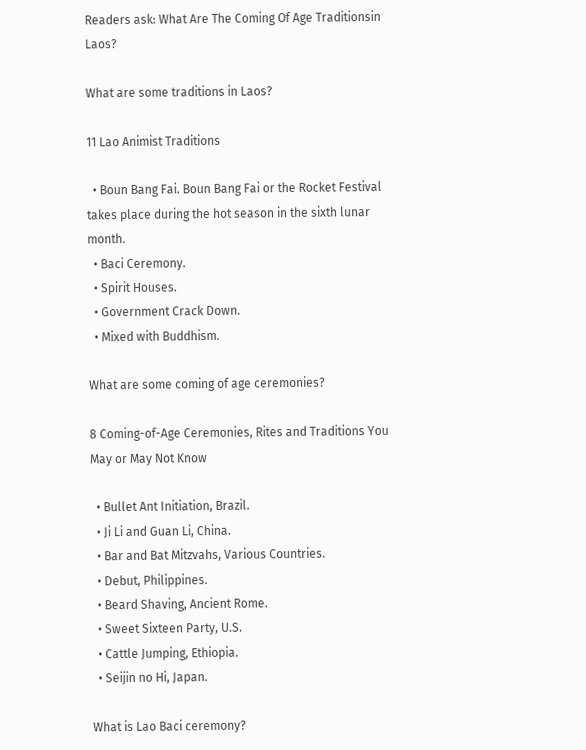Readers ask: What Are The Coming Of Age Traditionsin Laos?

What are some traditions in Laos?

11 Lao Animist Traditions

  • Boun Bang Fai. Boun Bang Fai or the Rocket Festival takes place during the hot season in the sixth lunar month.
  • Baci Ceremony.
  • Spirit Houses.
  • Government Crack Down.
  • Mixed with Buddhism.

What are some coming of age ceremonies?

8 Coming-of-Age Ceremonies, Rites and Traditions You May or May Not Know

  • Bullet Ant Initiation, Brazil.
  • Ji Li and Guan Li, China.
  • Bar and Bat Mitzvahs, Various Countries.
  • Debut, Philippines.
  • Beard Shaving, Ancient Rome.
  • Sweet Sixteen Party, U.S.
  • Cattle Jumping, Ethiopia.
  • Seijin no Hi, Japan.

What is Lao Baci ceremony?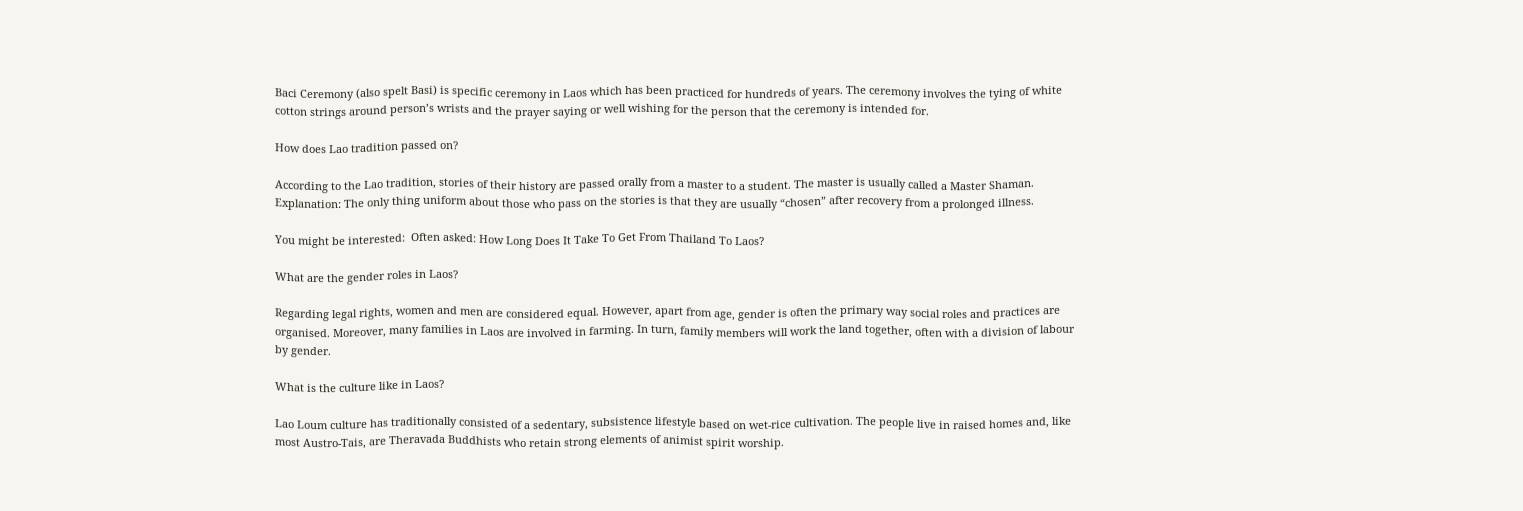Baci Ceremony (also spelt Basi) is specific ceremony in Laos which has been practiced for hundreds of years. The ceremony involves the tying of white cotton strings around person’s wrists and the prayer saying or well wishing for the person that the ceremony is intended for.

How does Lao tradition passed on?

According to the Lao tradition, stories of their history are passed orally from a master to a student. The master is usually called a Master Shaman. Explanation: The only thing uniform about those who pass on the stories is that they are usually “chosen” after recovery from a prolonged illness.

You might be interested:  Often asked: How Long Does It Take To Get From Thailand To Laos?

What are the gender roles in Laos?

Regarding legal rights, women and men are considered equal. However, apart from age, gender is often the primary way social roles and practices are organised. Moreover, many families in Laos are involved in farming. In turn, family members will work the land together, often with a division of labour by gender.

What is the culture like in Laos?

Lao Loum culture has traditionally consisted of a sedentary, subsistence lifestyle based on wet-rice cultivation. The people live in raised homes and, like most Austro-Tais, are Theravada Buddhists who retain strong elements of animist spirit worship.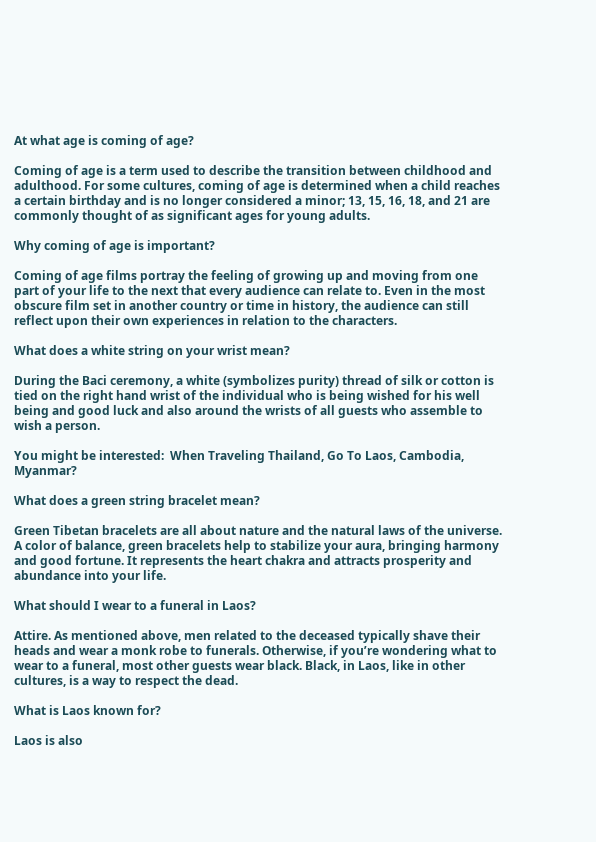At what age is coming of age?

Coming of age is a term used to describe the transition between childhood and adulthood. For some cultures, coming of age is determined when a child reaches a certain birthday and is no longer considered a minor; 13, 15, 16, 18, and 21 are commonly thought of as significant ages for young adults.

Why coming of age is important?

Coming of age films portray the feeling of growing up and moving from one part of your life to the next that every audience can relate to. Even in the most obscure film set in another country or time in history, the audience can still reflect upon their own experiences in relation to the characters.

What does a white string on your wrist mean?

During the Baci ceremony, a white (symbolizes purity) thread of silk or cotton is tied on the right hand wrist of the individual who is being wished for his well being and good luck and also around the wrists of all guests who assemble to wish a person.

You might be interested:  When Traveling Thailand, Go To Laos, Cambodia, Myanmar?

What does a green string bracelet mean?

Green Tibetan bracelets are all about nature and the natural laws of the universe. A color of balance, green bracelets help to stabilize your aura, bringing harmony and good fortune. It represents the heart chakra and attracts prosperity and abundance into your life.

What should I wear to a funeral in Laos?

Attire. As mentioned above, men related to the deceased typically shave their heads and wear a monk robe to funerals. Otherwise, if you’re wondering what to wear to a funeral, most other guests wear black. Black, in Laos, like in other cultures, is a way to respect the dead.

What is Laos known for?

Laos is also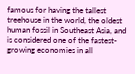famous for having the tallest treehouse in the world, the oldest human fossil in Southeast Asia, and is considered one of the fastest-growing economies in all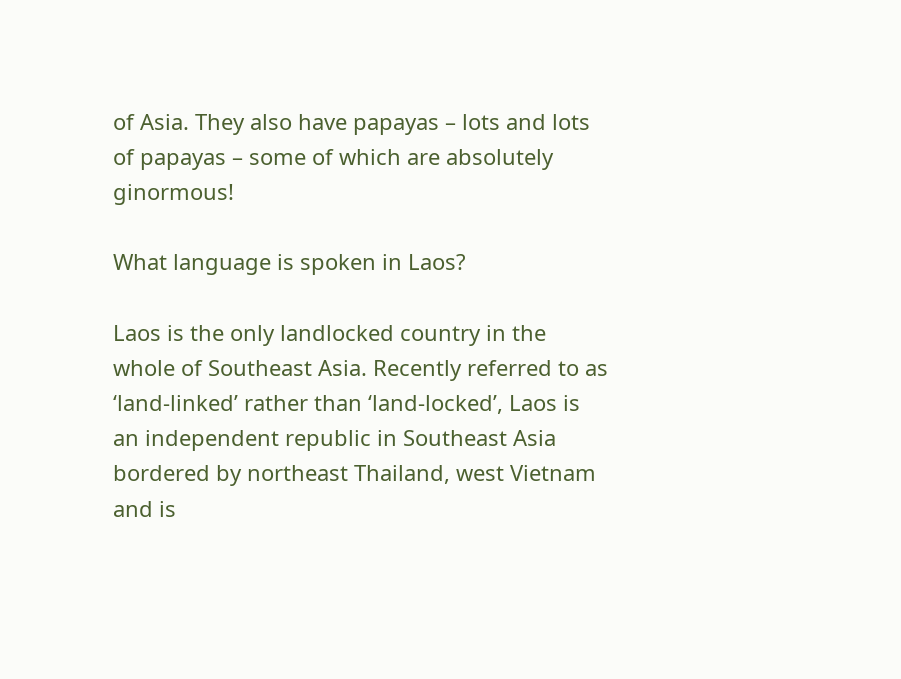of Asia. They also have papayas – lots and lots of papayas – some of which are absolutely ginormous!

What language is spoken in Laos?

Laos is the only landlocked country in the whole of Southeast Asia. Recently referred to as ‘land-linked’ rather than ‘land-locked’, Laos is an independent republic in Southeast Asia bordered by northeast Thailand, west Vietnam and is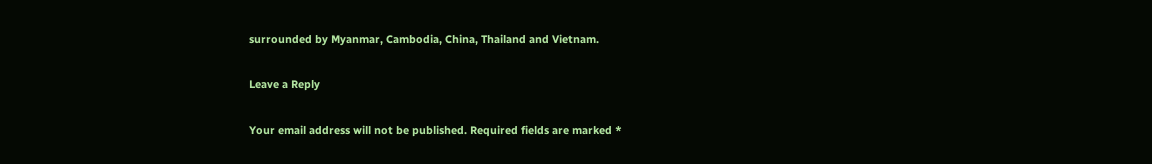surrounded by Myanmar, Cambodia, China, Thailand and Vietnam.

Leave a Reply

Your email address will not be published. Required fields are marked *